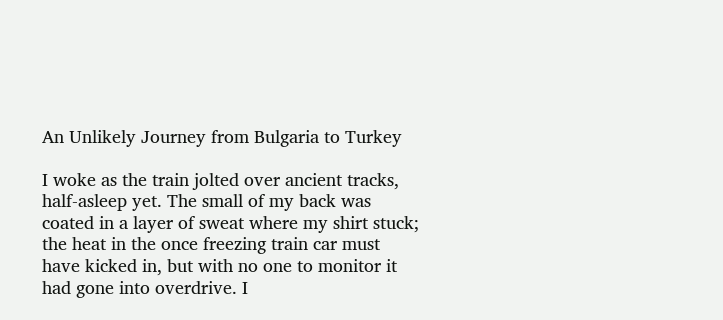An Unlikely Journey from Bulgaria to Turkey

I woke as the train jolted over ancient tracks, half-asleep yet. The small of my back was coated in a layer of sweat where my shirt stuck; the heat in the once freezing train car must have kicked in, but with no one to monitor it had gone into overdrive. I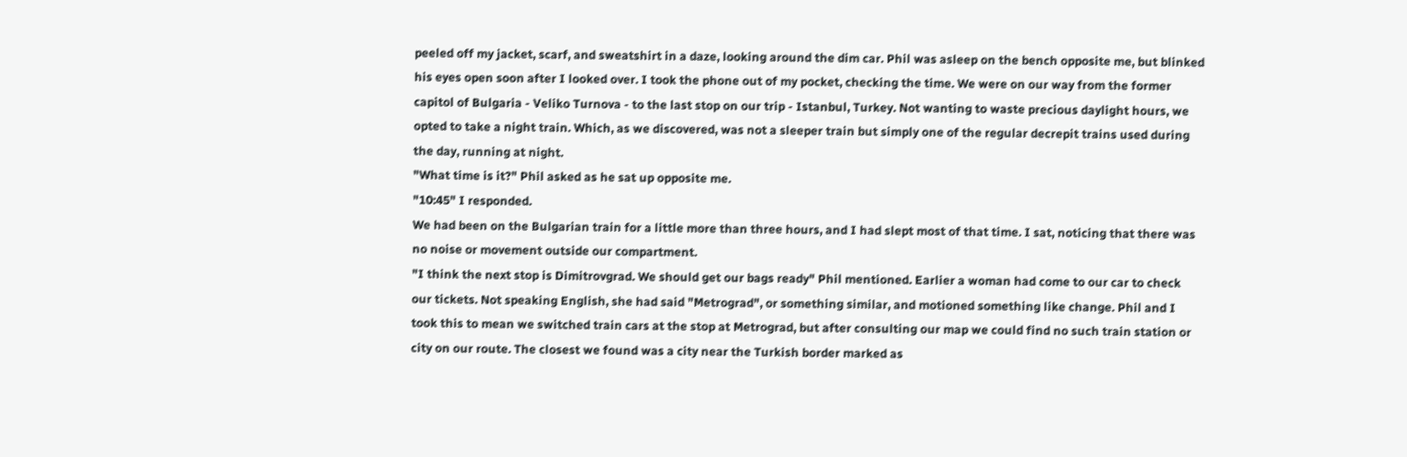peeled off my jacket, scarf, and sweatshirt in a daze, looking around the dim car. Phil was asleep on the bench opposite me, but blinked his eyes open soon after I looked over. I took the phone out of my pocket, checking the time. We were on our way from the former capitol of Bulgaria - Veliko Turnova - to the last stop on our trip - Istanbul, Turkey. Not wanting to waste precious daylight hours, we opted to take a night train. Which, as we discovered, was not a sleeper train but simply one of the regular decrepit trains used during the day, running at night.
"What time is it?" Phil asked as he sat up opposite me.
"10:45" I responded.
We had been on the Bulgarian train for a little more than three hours, and I had slept most of that time. I sat, noticing that there was no noise or movement outside our compartment.
"I think the next stop is Dimitrovgrad. We should get our bags ready" Phil mentioned. Earlier a woman had come to our car to check our tickets. Not speaking English, she had said "Metrograd", or something similar, and motioned something like change. Phil and I took this to mean we switched train cars at the stop at Metrograd, but after consulting our map we could find no such train station or city on our route. The closest we found was a city near the Turkish border marked as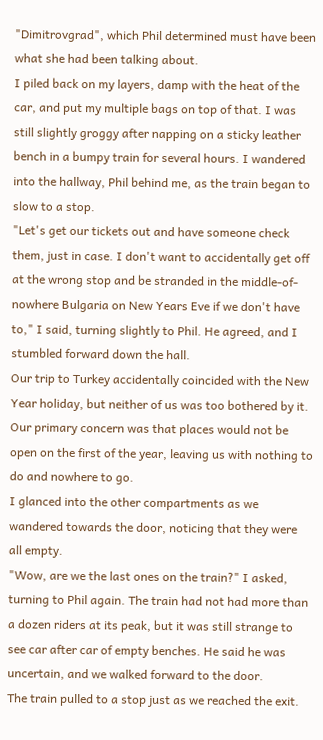"Dimitrovgrad", which Phil determined must have been what she had been talking about.
I piled back on my layers, damp with the heat of the car, and put my multiple bags on top of that. I was still slightly groggy after napping on a sticky leather bench in a bumpy train for several hours. I wandered into the hallway, Phil behind me, as the train began to slow to a stop.
"Let's get our tickets out and have someone check them, just in case. I don't want to accidentally get off at the wrong stop and be stranded in the middle-of-nowhere Bulgaria on New Years Eve if we don't have to," I said, turning slightly to Phil. He agreed, and I stumbled forward down the hall.
Our trip to Turkey accidentally coincided with the New Year holiday, but neither of us was too bothered by it. Our primary concern was that places would not be open on the first of the year, leaving us with nothing to do and nowhere to go.
I glanced into the other compartments as we wandered towards the door, noticing that they were all empty.
"Wow, are we the last ones on the train?" I asked, turning to Phil again. The train had not had more than a dozen riders at its peak, but it was still strange to see car after car of empty benches. He said he was uncertain, and we walked forward to the door.
The train pulled to a stop just as we reached the exit.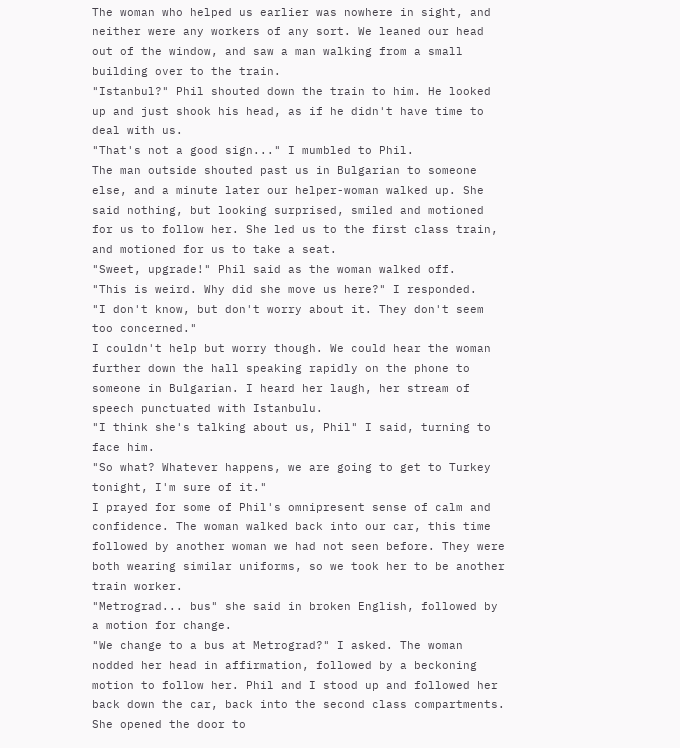The woman who helped us earlier was nowhere in sight, and neither were any workers of any sort. We leaned our head out of the window, and saw a man walking from a small building over to the train.
"Istanbul?" Phil shouted down the train to him. He looked up and just shook his head, as if he didn't have time to deal with us.
"That's not a good sign..." I mumbled to Phil.
The man outside shouted past us in Bulgarian to someone else, and a minute later our helper-woman walked up. She said nothing, but looking surprised, smiled and motioned for us to follow her. She led us to the first class train, and motioned for us to take a seat.
"Sweet, upgrade!" Phil said as the woman walked off.
"This is weird. Why did she move us here?" I responded.
"I don't know, but don't worry about it. They don't seem too concerned."
I couldn't help but worry though. We could hear the woman further down the hall speaking rapidly on the phone to someone in Bulgarian. I heard her laugh, her stream of speech punctuated with Istanbulu.
"I think she's talking about us, Phil" I said, turning to face him.
"So what? Whatever happens, we are going to get to Turkey tonight, I'm sure of it."
I prayed for some of Phil's omnipresent sense of calm and confidence. The woman walked back into our car, this time followed by another woman we had not seen before. They were both wearing similar uniforms, so we took her to be another train worker.
"Metrograd... bus" she said in broken English, followed by a motion for change.
"We change to a bus at Metrograd?" I asked. The woman nodded her head in affirmation, followed by a beckoning motion to follow her. Phil and I stood up and followed her back down the car, back into the second class compartments. She opened the door to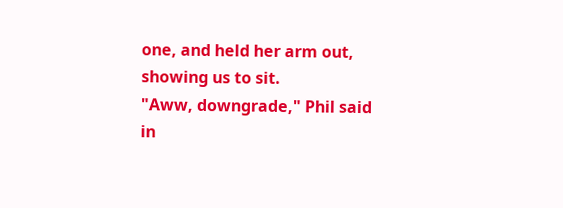one, and held her arm out, showing us to sit.
"Aww, downgrade," Phil said in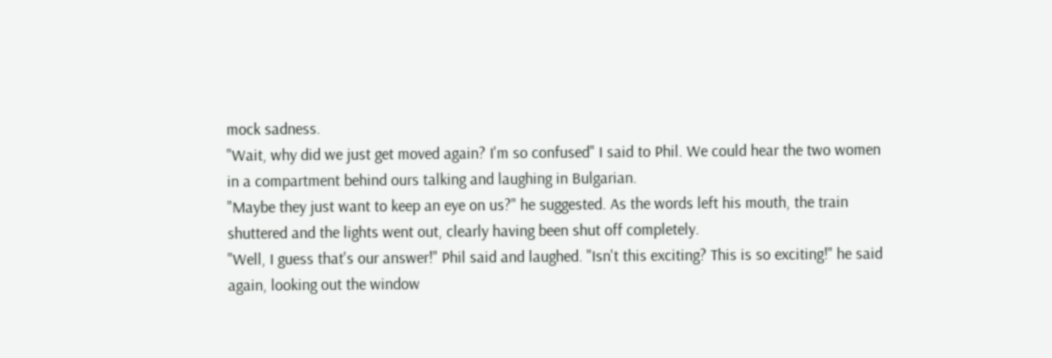mock sadness.
"Wait, why did we just get moved again? I'm so confused" I said to Phil. We could hear the two women in a compartment behind ours talking and laughing in Bulgarian.
"Maybe they just want to keep an eye on us?" he suggested. As the words left his mouth, the train shuttered and the lights went out, clearly having been shut off completely.
"Well, I guess that's our answer!" Phil said and laughed. "Isn't this exciting? This is so exciting!" he said again, looking out the window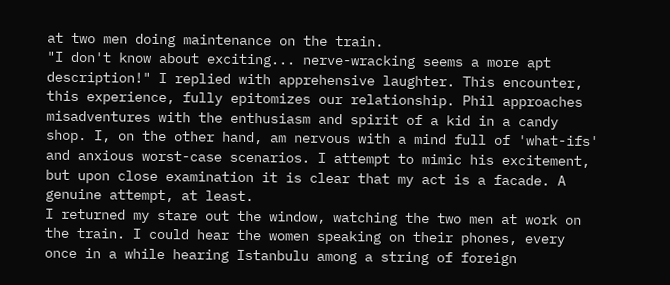at two men doing maintenance on the train.
"I don't know about exciting... nerve-wracking seems a more apt description!" I replied with apprehensive laughter. This encounter, this experience, fully epitomizes our relationship. Phil approaches misadventures with the enthusiasm and spirit of a kid in a candy shop. I, on the other hand, am nervous with a mind full of 'what-ifs' and anxious worst-case scenarios. I attempt to mimic his excitement, but upon close examination it is clear that my act is a facade. A genuine attempt, at least.
I returned my stare out the window, watching the two men at work on the train. I could hear the women speaking on their phones, every once in a while hearing Istanbulu among a string of foreign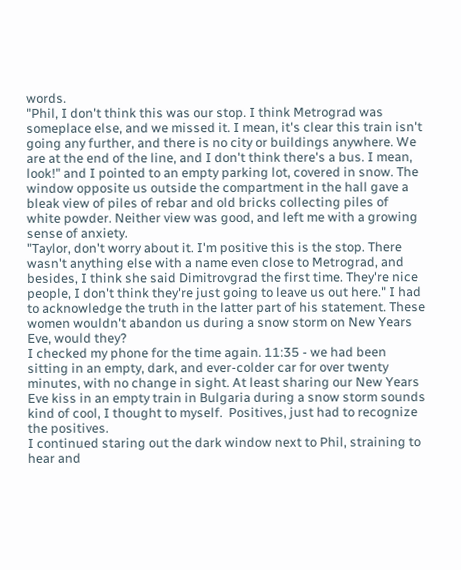words.
"Phil, I don't think this was our stop. I think Metrograd was someplace else, and we missed it. I mean, it's clear this train isn't going any further, and there is no city or buildings anywhere. We are at the end of the line, and I don't think there's a bus. I mean, look!" and I pointed to an empty parking lot, covered in snow. The window opposite us outside the compartment in the hall gave a bleak view of piles of rebar and old bricks collecting piles of white powder. Neither view was good, and left me with a growing sense of anxiety.
"Taylor, don't worry about it. I'm positive this is the stop. There wasn't anything else with a name even close to Metrograd, and besides, I think she said Dimitrovgrad the first time. They're nice people, I don't think they're just going to leave us out here." I had to acknowledge the truth in the latter part of his statement. These women wouldn't abandon us during a snow storm on New Years Eve, would they?
I checked my phone for the time again. 11:35 - we had been sitting in an empty, dark, and ever-colder car for over twenty minutes, with no change in sight. At least sharing our New Years Eve kiss in an empty train in Bulgaria during a snow storm sounds kind of cool, I thought to myself.  Positives, just had to recognize the positives.
I continued staring out the dark window next to Phil, straining to hear and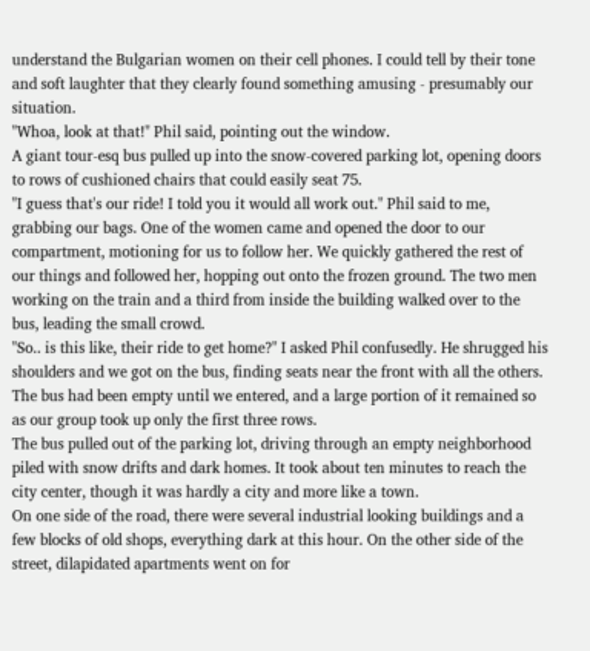understand the Bulgarian women on their cell phones. I could tell by their tone and soft laughter that they clearly found something amusing - presumably our situation.
"Whoa, look at that!" Phil said, pointing out the window.
A giant tour-esq bus pulled up into the snow-covered parking lot, opening doors to rows of cushioned chairs that could easily seat 75.
"I guess that's our ride! I told you it would all work out." Phil said to me, grabbing our bags. One of the women came and opened the door to our compartment, motioning for us to follow her. We quickly gathered the rest of our things and followed her, hopping out onto the frozen ground. The two men working on the train and a third from inside the building walked over to the bus, leading the small crowd.
"So.. is this like, their ride to get home?" I asked Phil confusedly. He shrugged his shoulders and we got on the bus, finding seats near the front with all the others. The bus had been empty until we entered, and a large portion of it remained so as our group took up only the first three rows.
The bus pulled out of the parking lot, driving through an empty neighborhood piled with snow drifts and dark homes. It took about ten minutes to reach the city center, though it was hardly a city and more like a town.
On one side of the road, there were several industrial looking buildings and a few blocks of old shops, everything dark at this hour. On the other side of the street, dilapidated apartments went on for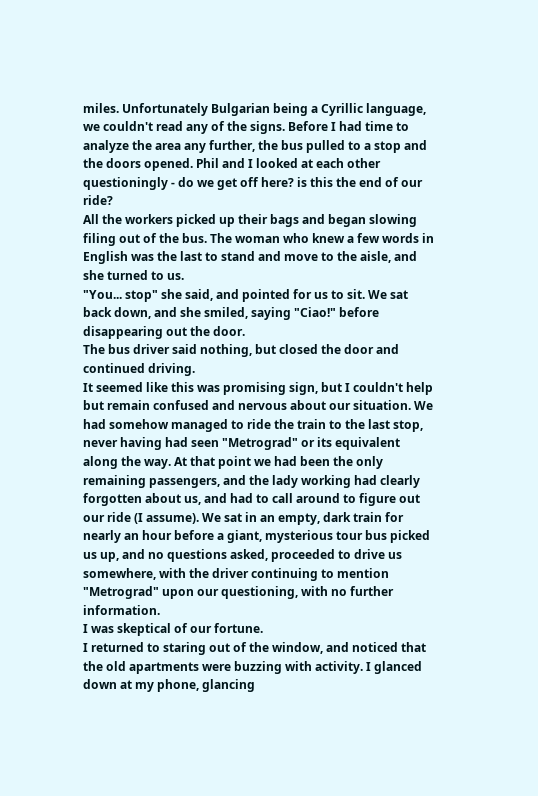miles. Unfortunately Bulgarian being a Cyrillic language, we couldn't read any of the signs. Before I had time to analyze the area any further, the bus pulled to a stop and the doors opened. Phil and I looked at each other questioningly - do we get off here? is this the end of our ride?
All the workers picked up their bags and began slowing filing out of the bus. The woman who knew a few words in English was the last to stand and move to the aisle, and she turned to us.
"You... stop" she said, and pointed for us to sit. We sat back down, and she smiled, saying "Ciao!" before disappearing out the door.
The bus driver said nothing, but closed the door and continued driving.
It seemed like this was promising sign, but I couldn't help but remain confused and nervous about our situation. We had somehow managed to ride the train to the last stop, never having had seen "Metrograd" or its equivalent along the way. At that point we had been the only remaining passengers, and the lady working had clearly forgotten about us, and had to call around to figure out our ride (I assume). We sat in an empty, dark train for nearly an hour before a giant, mysterious tour bus picked us up, and no questions asked, proceeded to drive us somewhere, with the driver continuing to mention "Metrograd" upon our questioning, with no further information.
I was skeptical of our fortune.
I returned to staring out of the window, and noticed that the old apartments were buzzing with activity. I glanced down at my phone, glancing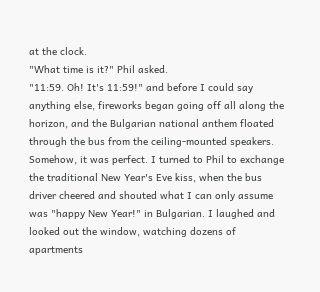at the clock.
"What time is it?" Phil asked.
"11:59. Oh! It's 11:59!" and before I could say anything else, fireworks began going off all along the horizon, and the Bulgarian national anthem floated through the bus from the ceiling-mounted speakers.
Somehow, it was perfect. I turned to Phil to exchange the traditional New Year's Eve kiss, when the bus driver cheered and shouted what I can only assume was "happy New Year!" in Bulgarian. I laughed and looked out the window, watching dozens of apartments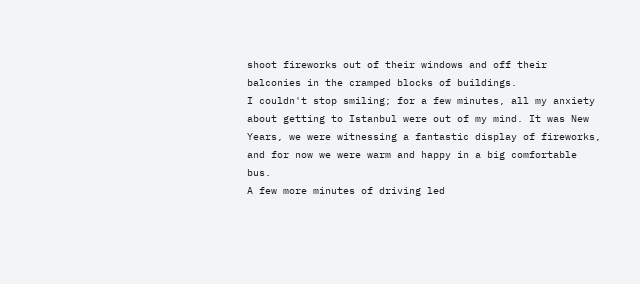shoot fireworks out of their windows and off their balconies in the cramped blocks of buildings.
I couldn't stop smiling; for a few minutes, all my anxiety about getting to Istanbul were out of my mind. It was New Years, we were witnessing a fantastic display of fireworks, and for now we were warm and happy in a big comfortable bus.
A few more minutes of driving led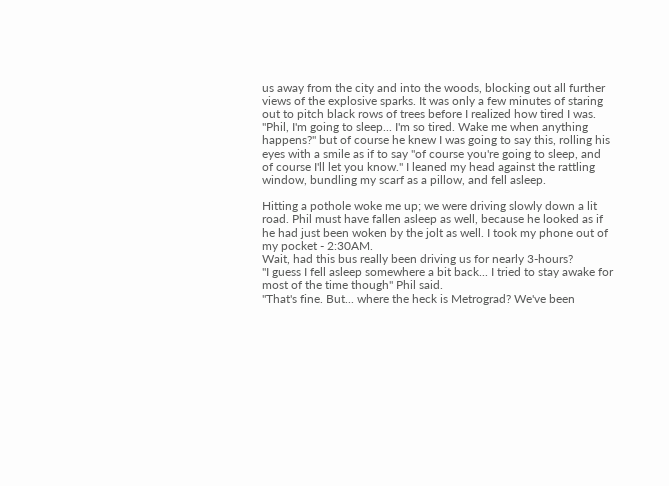us away from the city and into the woods, blocking out all further views of the explosive sparks. It was only a few minutes of staring out to pitch black rows of trees before I realized how tired I was.
"Phil, I'm going to sleep... I'm so tired. Wake me when anything happens?" but of course he knew I was going to say this, rolling his eyes with a smile as if to say "of course you're going to sleep, and of course I'll let you know." I leaned my head against the rattling window, bundling my scarf as a pillow, and fell asleep.

Hitting a pothole woke me up; we were driving slowly down a lit road. Phil must have fallen asleep as well, because he looked as if he had just been woken by the jolt as well. I took my phone out of my pocket - 2:30AM.
Wait, had this bus really been driving us for nearly 3-hours?
"I guess I fell asleep somewhere a bit back... I tried to stay awake for most of the time though" Phil said.
"That's fine. But... where the heck is Metrograd? We've been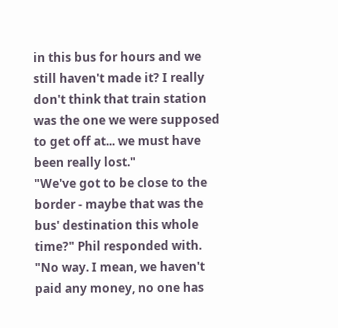in this bus for hours and we still haven't made it? I really don't think that train station was the one we were supposed to get off at... we must have been really lost."
"We've got to be close to the border - maybe that was the bus' destination this whole time?" Phil responded with.
"No way. I mean, we haven't paid any money, no one has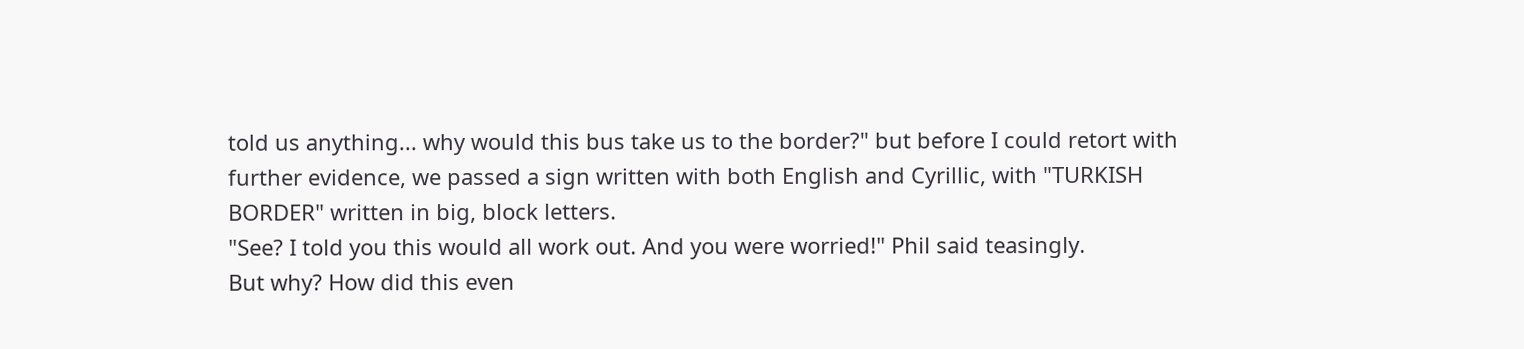told us anything... why would this bus take us to the border?" but before I could retort with further evidence, we passed a sign written with both English and Cyrillic, with "TURKISH BORDER" written in big, block letters.
"See? I told you this would all work out. And you were worried!" Phil said teasingly.
But why? How did this even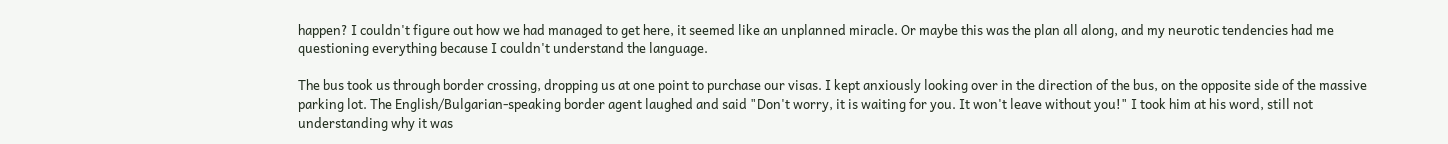happen? I couldn't figure out how we had managed to get here, it seemed like an unplanned miracle. Or maybe this was the plan all along, and my neurotic tendencies had me questioning everything because I couldn't understand the language.

The bus took us through border crossing, dropping us at one point to purchase our visas. I kept anxiously looking over in the direction of the bus, on the opposite side of the massive parking lot. The English/Bulgarian-speaking border agent laughed and said "Don't worry, it is waiting for you. It won't leave without you!" I took him at his word, still not understanding why it was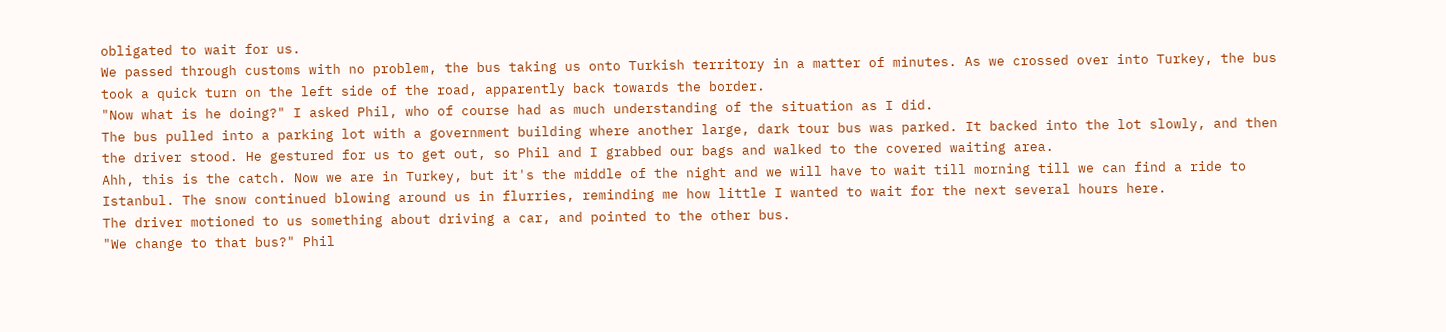obligated to wait for us.
We passed through customs with no problem, the bus taking us onto Turkish territory in a matter of minutes. As we crossed over into Turkey, the bus took a quick turn on the left side of the road, apparently back towards the border.
"Now what is he doing?" I asked Phil, who of course had as much understanding of the situation as I did.
The bus pulled into a parking lot with a government building where another large, dark tour bus was parked. It backed into the lot slowly, and then the driver stood. He gestured for us to get out, so Phil and I grabbed our bags and walked to the covered waiting area.
Ahh, this is the catch. Now we are in Turkey, but it's the middle of the night and we will have to wait till morning till we can find a ride to Istanbul. The snow continued blowing around us in flurries, reminding me how little I wanted to wait for the next several hours here.
The driver motioned to us something about driving a car, and pointed to the other bus.
"We change to that bus?" Phil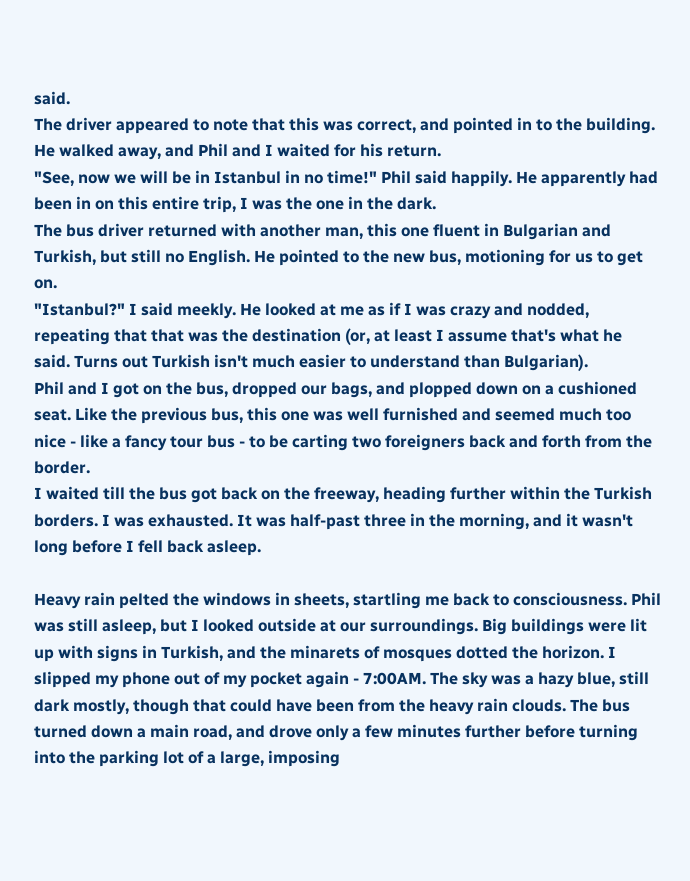said.
The driver appeared to note that this was correct, and pointed in to the building. He walked away, and Phil and I waited for his return.
"See, now we will be in Istanbul in no time!" Phil said happily. He apparently had been in on this entire trip, I was the one in the dark.
The bus driver returned with another man, this one fluent in Bulgarian and Turkish, but still no English. He pointed to the new bus, motioning for us to get on.
"Istanbul?" I said meekly. He looked at me as if I was crazy and nodded, repeating that that was the destination (or, at least I assume that's what he said. Turns out Turkish isn't much easier to understand than Bulgarian).
Phil and I got on the bus, dropped our bags, and plopped down on a cushioned seat. Like the previous bus, this one was well furnished and seemed much too nice - like a fancy tour bus - to be carting two foreigners back and forth from the border.
I waited till the bus got back on the freeway, heading further within the Turkish borders. I was exhausted. It was half-past three in the morning, and it wasn't long before I fell back asleep.

Heavy rain pelted the windows in sheets, startling me back to consciousness. Phil was still asleep, but I looked outside at our surroundings. Big buildings were lit up with signs in Turkish, and the minarets of mosques dotted the horizon. I slipped my phone out of my pocket again - 7:00AM. The sky was a hazy blue, still dark mostly, though that could have been from the heavy rain clouds. The bus turned down a main road, and drove only a few minutes further before turning into the parking lot of a large, imposing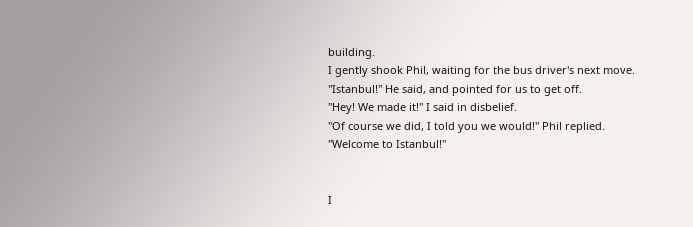building.
I gently shook Phil, waiting for the bus driver's next move.
"Istanbul!" He said, and pointed for us to get off.
"Hey! We made it!" I said in disbelief.
"Of course we did, I told you we would!" Phil replied. "Welcome to Istanbul!"


I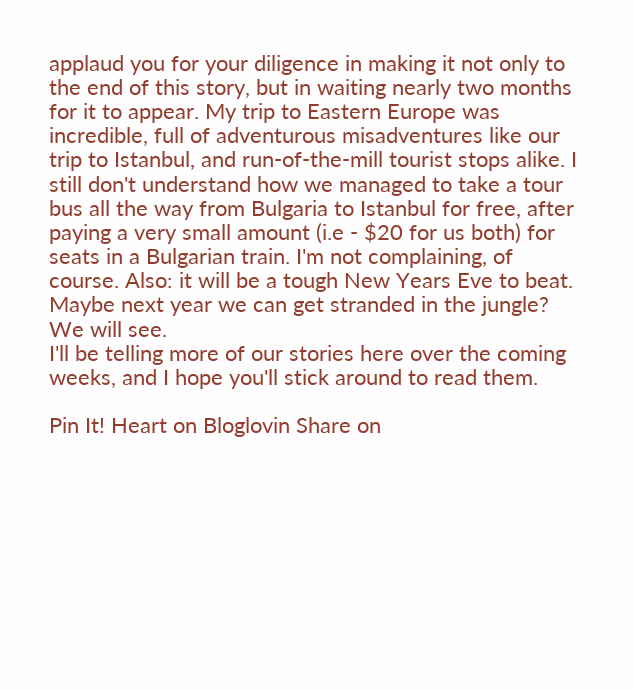applaud you for your diligence in making it not only to the end of this story, but in waiting nearly two months for it to appear. My trip to Eastern Europe was incredible, full of adventurous misadventures like our trip to Istanbul, and run-of-the-mill tourist stops alike. I still don't understand how we managed to take a tour bus all the way from Bulgaria to Istanbul for free, after paying a very small amount (i.e - $20 for us both) for seats in a Bulgarian train. I'm not complaining, of course. Also: it will be a tough New Years Eve to beat. Maybe next year we can get stranded in the jungle? We will see.
I'll be telling more of our stories here over the coming weeks, and I hope you'll stick around to read them.

Pin It! Heart on Bloglovin Share on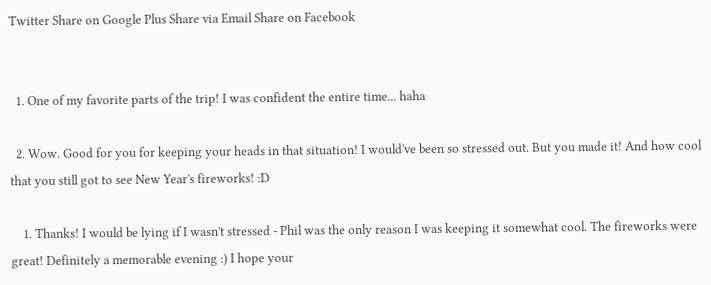Twitter Share on Google Plus Share via Email Share on Facebook


  1. One of my favorite parts of the trip! I was confident the entire time... haha

  2. Wow. Good for you for keeping your heads in that situation! I would've been so stressed out. But you made it! And how cool that you still got to see New Year's fireworks! :D

    1. Thanks! I would be lying if I wasn't stressed - Phil was the only reason I was keeping it somewhat cool. The fireworks were great! Definitely a memorable evening :) I hope your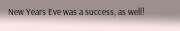New Years Eve was a success, as well!